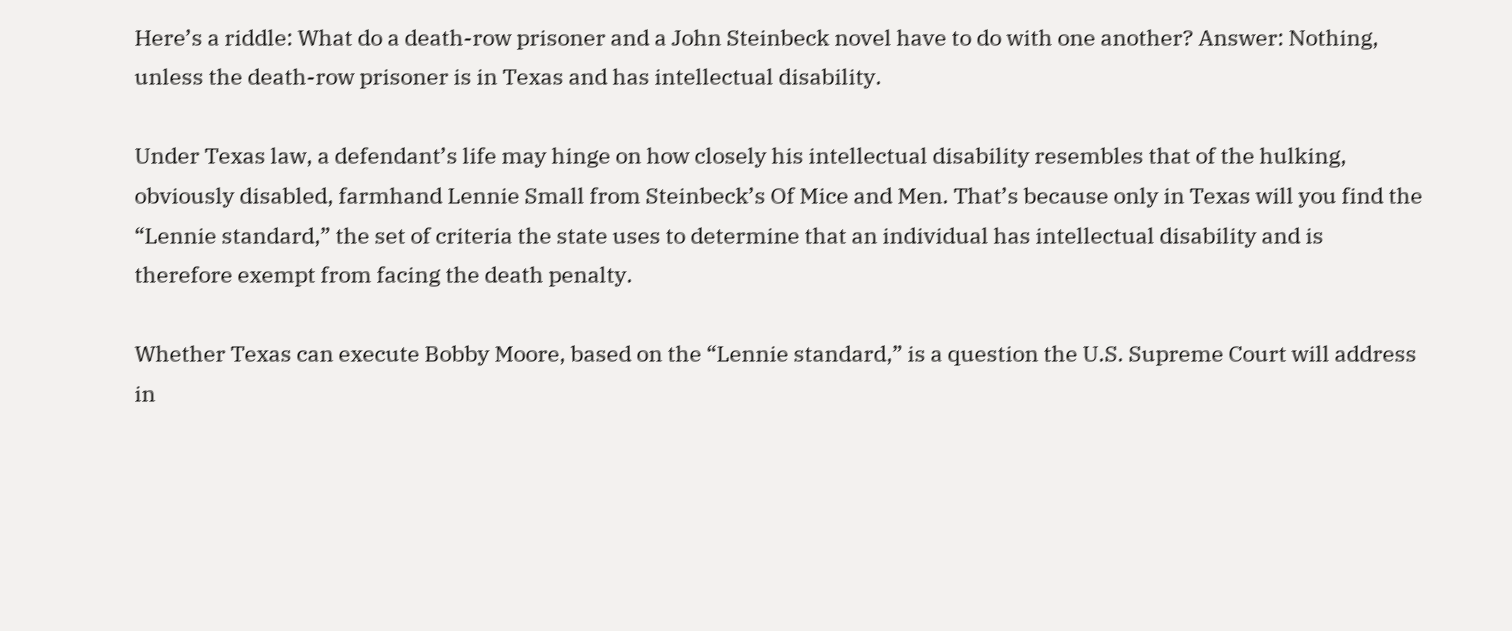Here’s a riddle: What do a death-row prisoner and a John Steinbeck novel have to do with one another? Answer: Nothing, unless the death-row prisoner is in Texas and has intellectual disability.

Under Texas law, a defendant’s life may hinge on how closely his intellectual disability resembles that of the hulking, obviously disabled, farmhand Lennie Small from Steinbeck’s Of Mice and Men. That’s because only in Texas will you find the “Lennie standard,” the set of criteria the state uses to determine that an individual has intellectual disability and is therefore exempt from facing the death penalty.

Whether Texas can execute Bobby Moore, based on the “Lennie standard,” is a question the U.S. Supreme Court will address in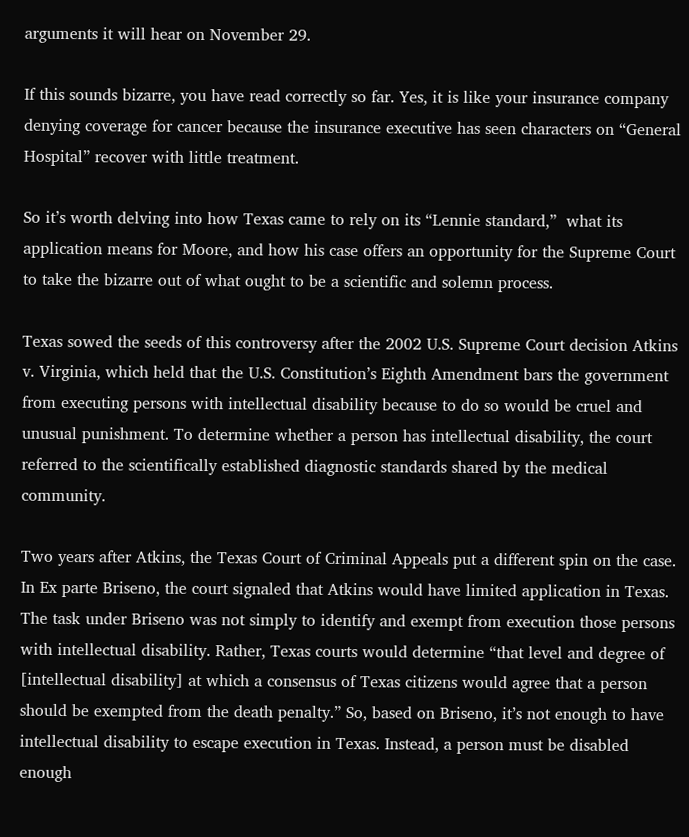arguments it will hear on November 29.

If this sounds bizarre, you have read correctly so far. Yes, it is like your insurance company denying coverage for cancer because the insurance executive has seen characters on “General Hospital” recover with little treatment.

So it’s worth delving into how Texas came to rely on its “Lennie standard,”  what its application means for Moore, and how his case offers an opportunity for the Supreme Court to take the bizarre out of what ought to be a scientific and solemn process.

Texas sowed the seeds of this controversy after the 2002 U.S. Supreme Court decision Atkins v. Virginia, which held that the U.S. Constitution’s Eighth Amendment bars the government from executing persons with intellectual disability because to do so would be cruel and unusual punishment. To determine whether a person has intellectual disability, the court referred to the scientifically established diagnostic standards shared by the medical community.

Two years after Atkins, the Texas Court of Criminal Appeals put a different spin on the case. In Ex parte Briseno, the court signaled that Atkins would have limited application in Texas. The task under Briseno was not simply to identify and exempt from execution those persons with intellectual disability. Rather, Texas courts would determine “that level and degree of [intellectual disability] at which a consensus of Texas citizens would agree that a person should be exempted from the death penalty.” So, based on Briseno, it’s not enough to have intellectual disability to escape execution in Texas. Instead, a person must be disabled enough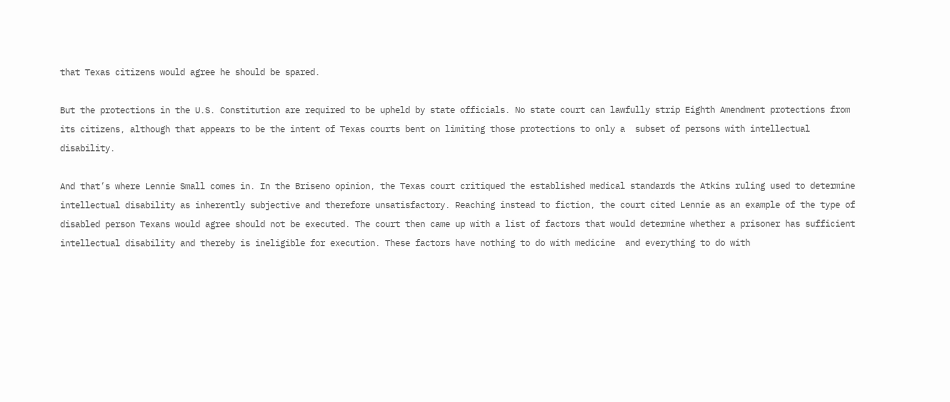that Texas citizens would agree he should be spared.

But the protections in the U.S. Constitution are required to be upheld by state officials. No state court can lawfully strip Eighth Amendment protections from its citizens, although that appears to be the intent of Texas courts bent on limiting those protections to only a  subset of persons with intellectual disability.

And that’s where Lennie Small comes in. In the Briseno opinion, the Texas court critiqued the established medical standards the Atkins ruling used to determine intellectual disability as inherently subjective and therefore unsatisfactory. Reaching instead to fiction, the court cited Lennie as an example of the type of disabled person Texans would agree should not be executed. The court then came up with a list of factors that would determine whether a prisoner has sufficient intellectual disability and thereby is ineligible for execution. These factors have nothing to do with medicine  and everything to do with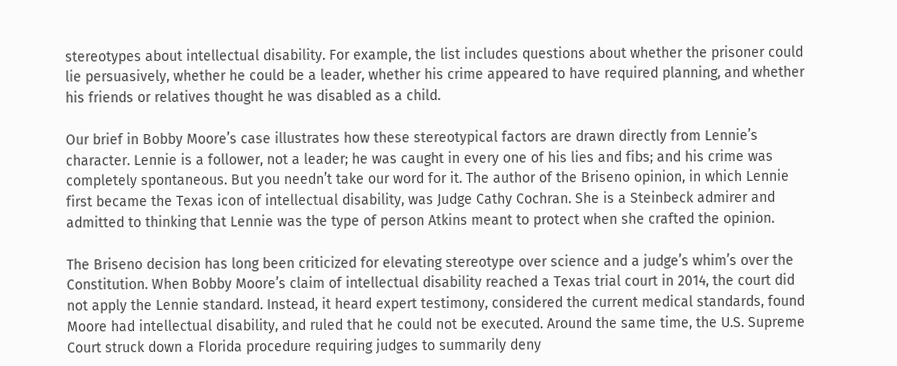stereotypes about intellectual disability. For example, the list includes questions about whether the prisoner could lie persuasively, whether he could be a leader, whether his crime appeared to have required planning, and whether his friends or relatives thought he was disabled as a child.

Our brief in Bobby Moore’s case illustrates how these stereotypical factors are drawn directly from Lennie’s character. Lennie is a follower, not a leader; he was caught in every one of his lies and fibs; and his crime was completely spontaneous. But you needn’t take our word for it. The author of the Briseno opinion, in which Lennie  first became the Texas icon of intellectual disability, was Judge Cathy Cochran. She is a Steinbeck admirer and admitted to thinking that Lennie was the type of person Atkins meant to protect when she crafted the opinion.

The Briseno decision has long been criticized for elevating stereotype over science and a judge’s whim’s over the Constitution. When Bobby Moore’s claim of intellectual disability reached a Texas trial court in 2014, the court did not apply the Lennie standard. Instead, it heard expert testimony, considered the current medical standards, found Moore had intellectual disability, and ruled that he could not be executed. Around the same time, the U.S. Supreme Court struck down a Florida procedure requiring judges to summarily deny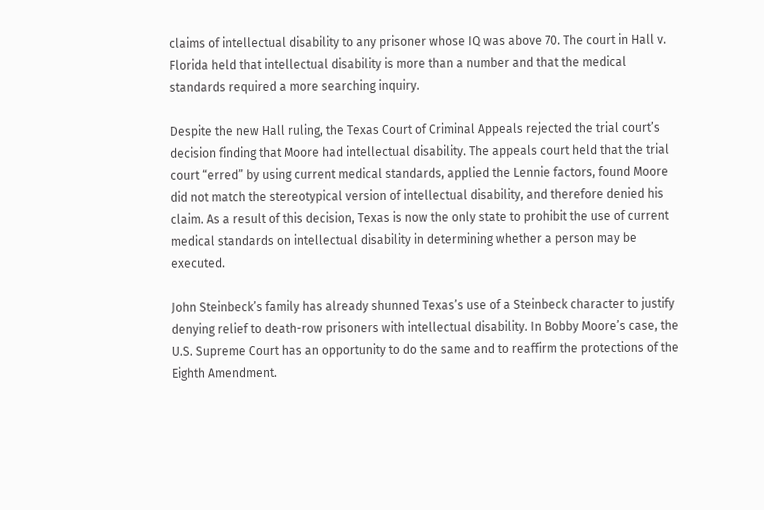claims of intellectual disability to any prisoner whose IQ was above 70. The court in Hall v. Florida held that intellectual disability is more than a number and that the medical standards required a more searching inquiry.

Despite the new Hall ruling, the Texas Court of Criminal Appeals rejected the trial court’s decision finding that Moore had intellectual disability. The appeals court held that the trial court “erred” by using current medical standards, applied the Lennie factors, found Moore did not match the stereotypical version of intellectual disability, and therefore denied his claim. As a result of this decision, Texas is now the only state to prohibit the use of current medical standards on intellectual disability in determining whether a person may be executed.

John Steinbeck’s family has already shunned Texas’s use of a Steinbeck character to justify denying relief to death-row prisoners with intellectual disability. In Bobby Moore’s case, the U.S. Supreme Court has an opportunity to do the same and to reaffirm the protections of the Eighth Amendment.